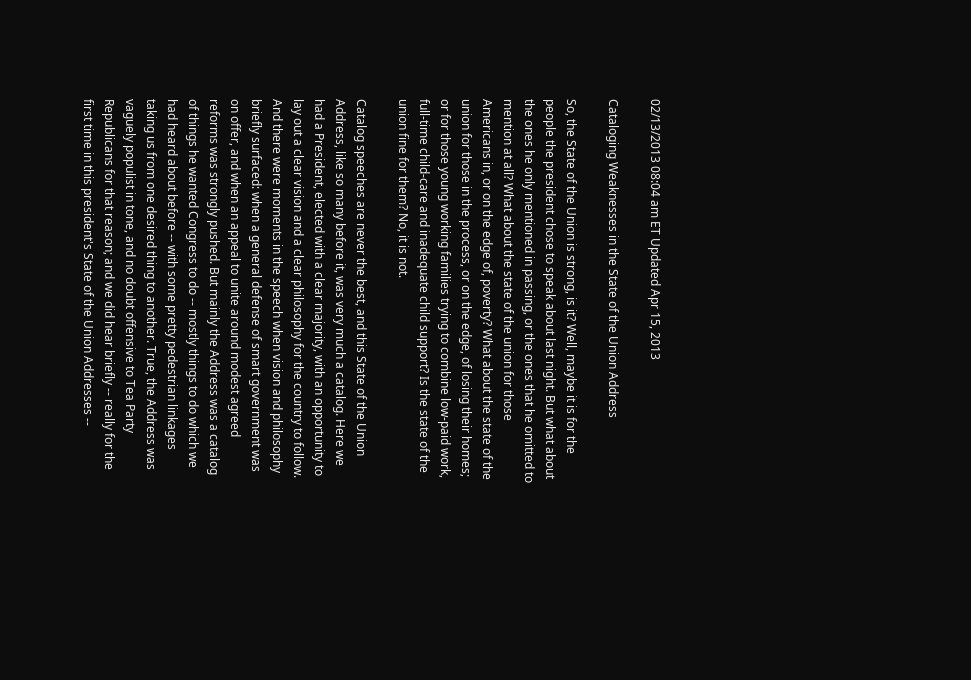02/13/2013 08:04 am ET Updated Apr 15, 2013

Cataloging Weaknesses in the State of the Union Address

So, the State of the Union is strong, is it? Well, maybe it is for the people the president chose to speak about last night. But what about the ones he only mentioned in passing, or the ones that he omitted to mention at all? What about the state of the union for those Americans in, or on the edge of, poverty? What about the state of the union for those in the process, or on the edge, of losing their homes; or for those young working families trying to combine low-paid work, full-time child-care and inadequate child support? Is the state of the union fine for them? No, it is not.

Catalog speeches are never the best, and this State of the Union Address, like so many before it, was very much a catalog. Here we had a President, elected with a clear majority, with an opportunity to lay out a clear vision and a clear philosophy for the country to follow. And there were moments in the speech when vision and philosophy briefly surfaced: when a general defense of smart government was on offer, and when an appeal to unite around modest agreed reforms was strongly pushed. But mainly the Address was a catalog of things he wanted Congress to do -- mostly things to do which we had heard about before -- with some pretty pedestrian linkages taking us from one desired thing to another. True, the Address was vaguely populist in tone, and no doubt offensive to Tea Party Republicans for that reason; and we did hear briefly -- really for the first time in this president's State of the Union Addresses --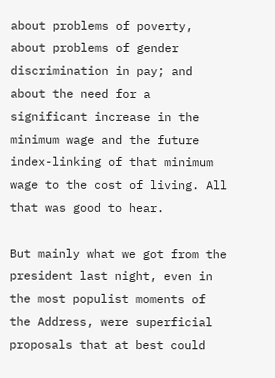about problems of poverty, about problems of gender discrimination in pay; and about the need for a significant increase in the minimum wage and the future index-linking of that minimum wage to the cost of living. All that was good to hear.

But mainly what we got from the president last night, even in the most populist moments of the Address, were superficial proposals that at best could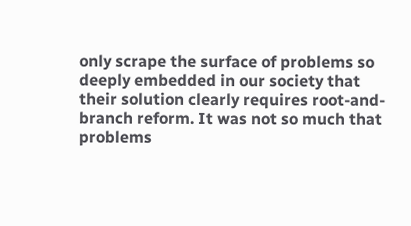only scrape the surface of problems so deeply embedded in our society that their solution clearly requires root-and-branch reform. It was not so much that problems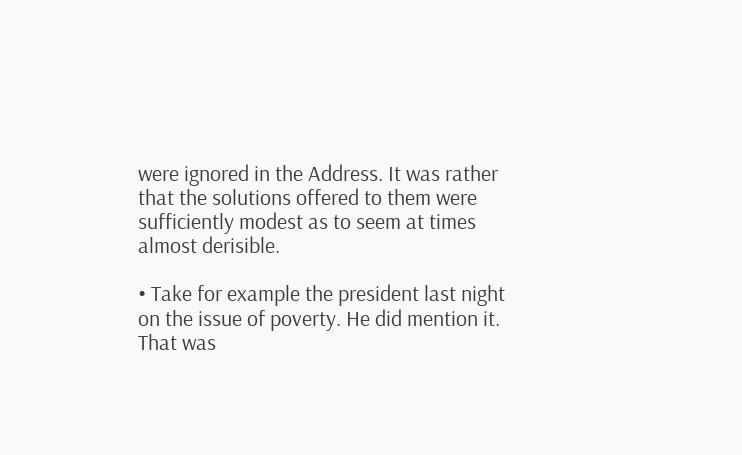were ignored in the Address. It was rather that the solutions offered to them were sufficiently modest as to seem at times almost derisible.

• Take for example the president last night on the issue of poverty. He did mention it. That was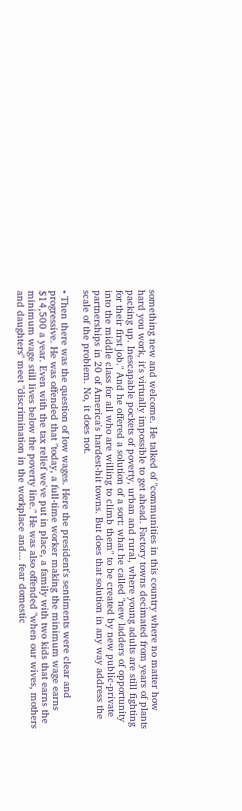something new and welcome. He talked of "communities in this country where no matter how hard you work, it's virtually impossible to get ahead. Factory towns decimated from years of plants packing up. Inescapable pockets of poverty, urban and rural, where young adults are still fighting for their first job." And he offered a solution of a sort: what he called "new ladders of opportunity into the middle class for all who are willing to climb them" to be created by new public-private partnerships in 20 of America's hardest-hit towns. But does that solution in any way address the scale of the problem. No, it does not.

• Then there was the question of low wages. Here the president's sentiments were clear and progressive. He was offended that "today, a full-time worker making the minimum wage earns $14,500 a year. Even with the tax relief we've put in place, a family with two kids that earns the minimum wage still lives below the poverty line." He was also offended "when our wives, mothers and daughters" meet "discrimination in the workplace and... fear domestic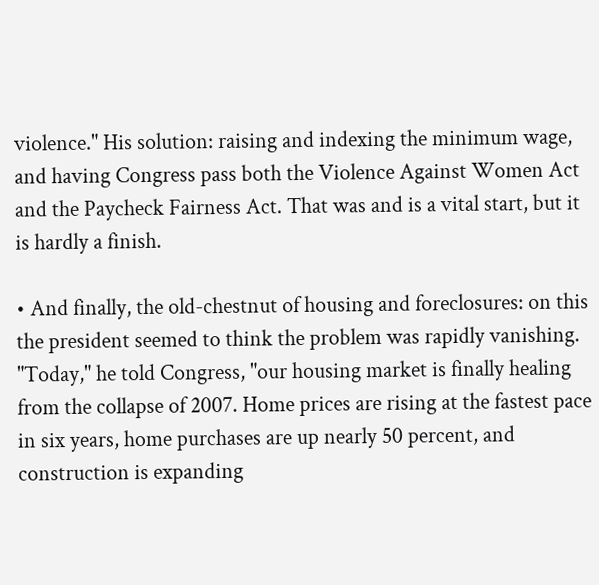violence." His solution: raising and indexing the minimum wage, and having Congress pass both the Violence Against Women Act and the Paycheck Fairness Act. That was and is a vital start, but it is hardly a finish.

• And finally, the old-chestnut of housing and foreclosures: on this the president seemed to think the problem was rapidly vanishing. "Today," he told Congress, "our housing market is finally healing from the collapse of 2007. Home prices are rising at the fastest pace in six years, home purchases are up nearly 50 percent, and construction is expanding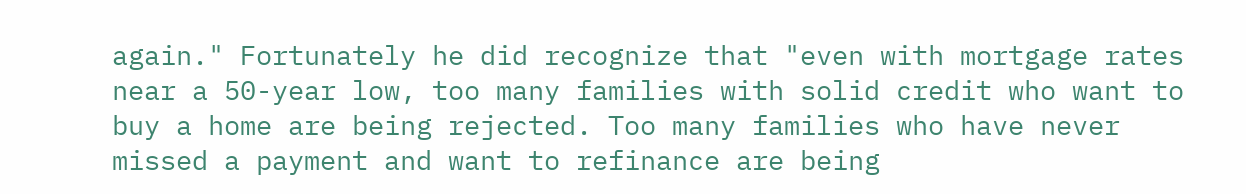again." Fortunately he did recognize that "even with mortgage rates near a 50-year low, too many families with solid credit who want to buy a home are being rejected. Too many families who have never missed a payment and want to refinance are being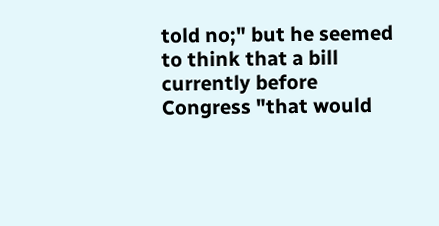told no;" but he seemed to think that a bill currently before Congress "that would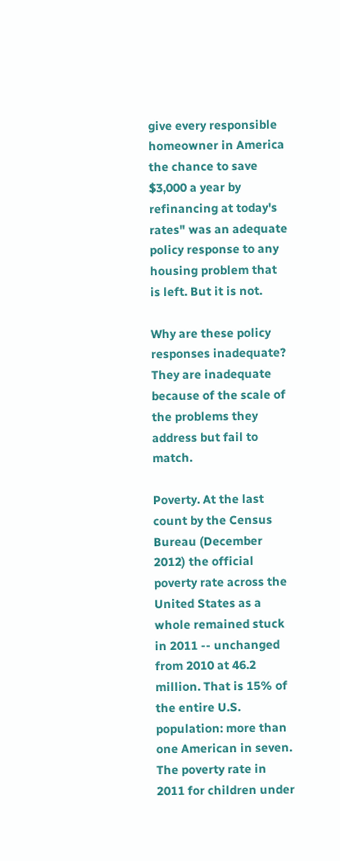give every responsible homeowner in America the chance to save $3,000 a year by refinancing at today's rates" was an adequate policy response to any housing problem that is left. But it is not.

Why are these policy responses inadequate? They are inadequate because of the scale of the problems they address but fail to match.

Poverty. At the last count by the Census Bureau (December 2012) the official poverty rate across the United States as a whole remained stuck in 2011 -- unchanged from 2010 at 46.2 million. That is 15% of the entire U.S. population: more than one American in seven. The poverty rate in 2011 for children under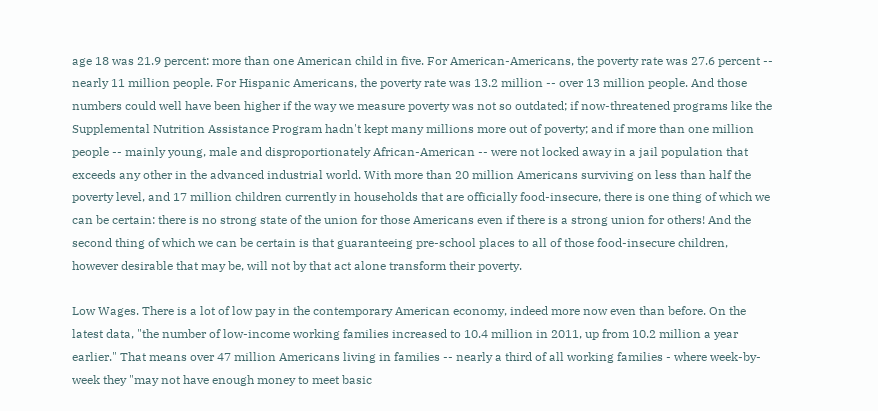age 18 was 21.9 percent: more than one American child in five. For American-Americans, the poverty rate was 27.6 percent -- nearly 11 million people. For Hispanic Americans, the poverty rate was 13.2 million -- over 13 million people. And those numbers could well have been higher if the way we measure poverty was not so outdated; if now-threatened programs like the Supplemental Nutrition Assistance Program hadn't kept many millions more out of poverty; and if more than one million people -- mainly young, male and disproportionately African-American -- were not locked away in a jail population that exceeds any other in the advanced industrial world. With more than 20 million Americans surviving on less than half the poverty level, and 17 million children currently in households that are officially food-insecure, there is one thing of which we can be certain: there is no strong state of the union for those Americans even if there is a strong union for others! And the second thing of which we can be certain is that guaranteeing pre-school places to all of those food-insecure children, however desirable that may be, will not by that act alone transform their poverty.

Low Wages. There is a lot of low pay in the contemporary American economy, indeed more now even than before. On the latest data, "the number of low-income working families increased to 10.4 million in 2011, up from 10.2 million a year earlier." That means over 47 million Americans living in families -- nearly a third of all working families - where week-by-week they "may not have enough money to meet basic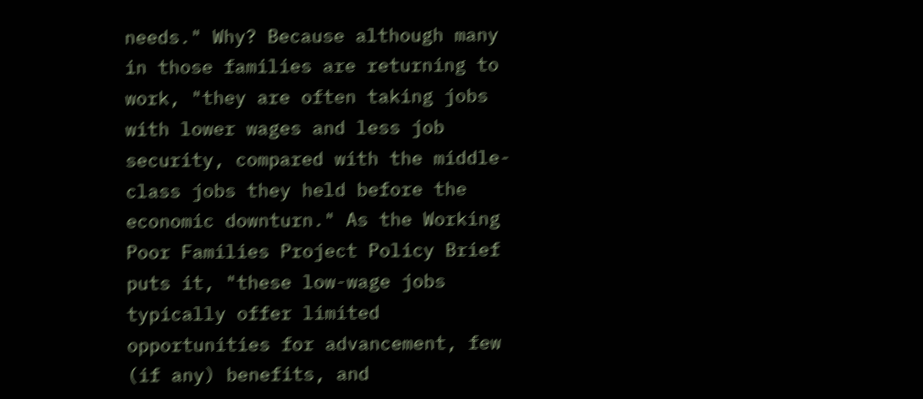needs." Why? Because although many in those families are returning to work, "they are often taking jobs with lower wages and less job security, compared with the middle-class jobs they held before the economic downturn." As the Working Poor Families Project Policy Brief puts it, "these low-wage jobs typically offer limited opportunities for advancement, few (if any) benefits, and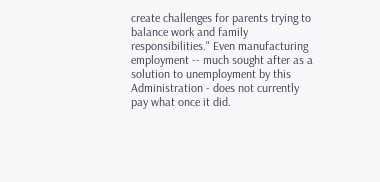create challenges for parents trying to balance work and family responsibilities." Even manufacturing employment -- much sought after as a solution to unemployment by this Administration - does not currently pay what once it did.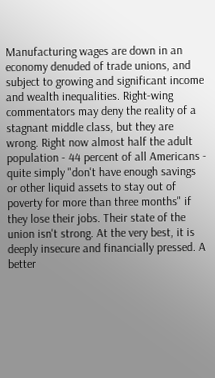Manufacturing wages are down in an economy denuded of trade unions, and subject to growing and significant income and wealth inequalities. Right-wing commentators may deny the reality of a stagnant middle class, but they are wrong. Right now almost half the adult population - 44 percent of all Americans - quite simply "don't have enough savings or other liquid assets to stay out of poverty for more than three months" if they lose their jobs. Their state of the union isn't strong. At the very best, it is deeply insecure and financially pressed. A better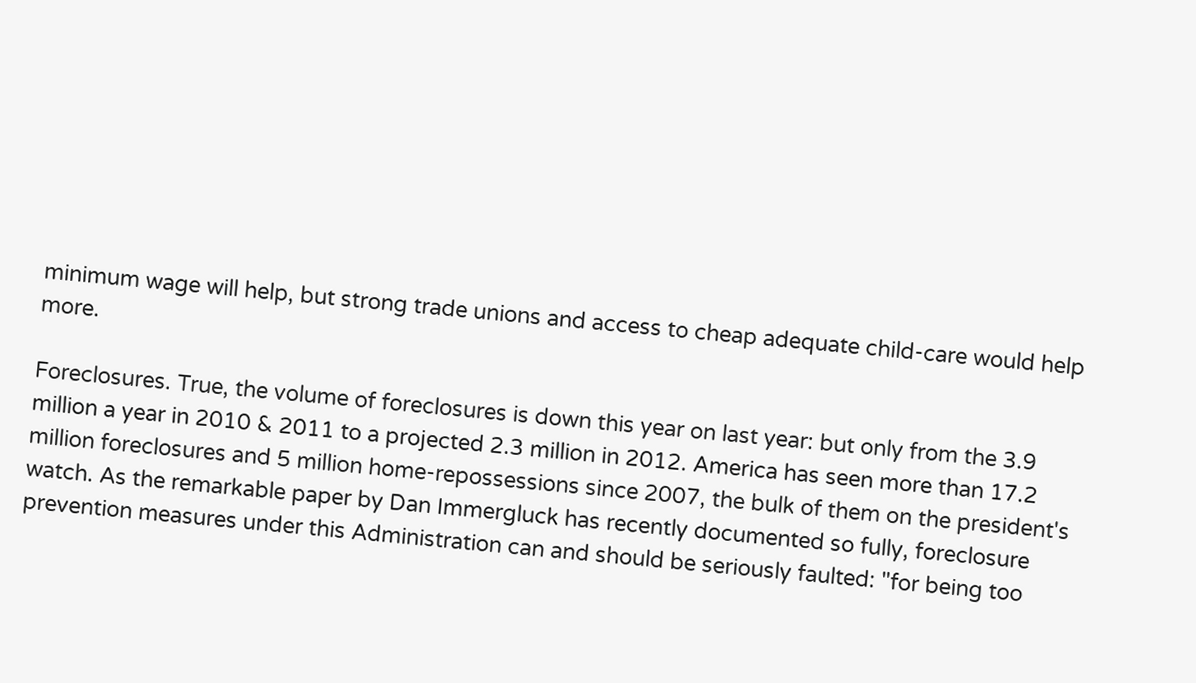minimum wage will help, but strong trade unions and access to cheap adequate child-care would help more.

Foreclosures. True, the volume of foreclosures is down this year on last year: but only from the 3.9 million a year in 2010 & 2011 to a projected 2.3 million in 2012. America has seen more than 17.2 million foreclosures and 5 million home-repossessions since 2007, the bulk of them on the president's watch. As the remarkable paper by Dan Immergluck has recently documented so fully, foreclosure prevention measures under this Administration can and should be seriously faulted: "for being too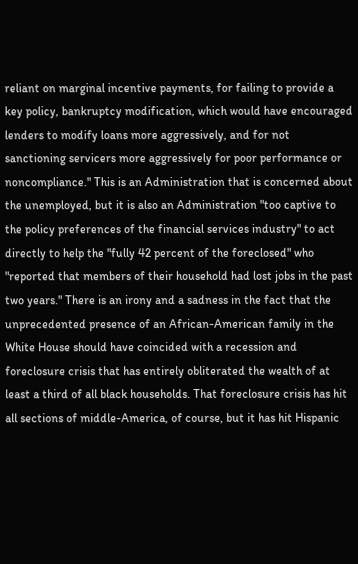reliant on marginal incentive payments, for failing to provide a key policy, bankruptcy modification, which would have encouraged lenders to modify loans more aggressively, and for not sanctioning servicers more aggressively for poor performance or noncompliance." This is an Administration that is concerned about the unemployed, but it is also an Administration "too captive to the policy preferences of the financial services industry" to act directly to help the "fully 42 percent of the foreclosed" who "reported that members of their household had lost jobs in the past two years." There is an irony and a sadness in the fact that the unprecedented presence of an African-American family in the White House should have coincided with a recession and foreclosure crisis that has entirely obliterated the wealth of at least a third of all black households. That foreclosure crisis has hit all sections of middle-America, of course, but it has hit Hispanic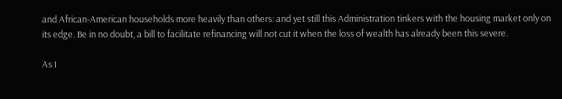and African-American households more heavily than others: and yet still this Administration tinkers with the housing market only on its edge. Be in no doubt, a bill to facilitate refinancing will not cut it when the loss of wealth has already been this severe.

As I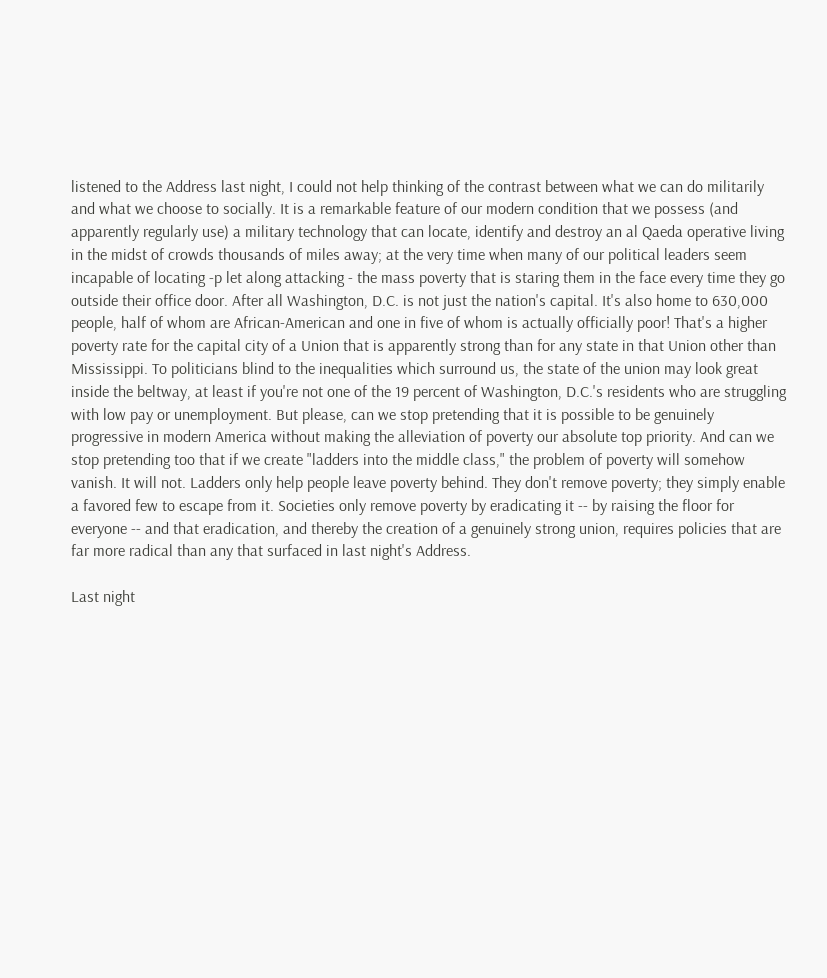listened to the Address last night, I could not help thinking of the contrast between what we can do militarily and what we choose to socially. It is a remarkable feature of our modern condition that we possess (and apparently regularly use) a military technology that can locate, identify and destroy an al Qaeda operative living in the midst of crowds thousands of miles away; at the very time when many of our political leaders seem incapable of locating -p let along attacking - the mass poverty that is staring them in the face every time they go outside their office door. After all Washington, D.C. is not just the nation's capital. It's also home to 630,000 people, half of whom are African-American and one in five of whom is actually officially poor! That's a higher poverty rate for the capital city of a Union that is apparently strong than for any state in that Union other than Mississippi. To politicians blind to the inequalities which surround us, the state of the union may look great inside the beltway, at least if you're not one of the 19 percent of Washington, D.C.'s residents who are struggling with low pay or unemployment. But please, can we stop pretending that it is possible to be genuinely progressive in modern America without making the alleviation of poverty our absolute top priority. And can we stop pretending too that if we create "ladders into the middle class," the problem of poverty will somehow vanish. It will not. Ladders only help people leave poverty behind. They don't remove poverty; they simply enable a favored few to escape from it. Societies only remove poverty by eradicating it -- by raising the floor for everyone -- and that eradication, and thereby the creation of a genuinely strong union, requires policies that are far more radical than any that surfaced in last night's Address.

Last night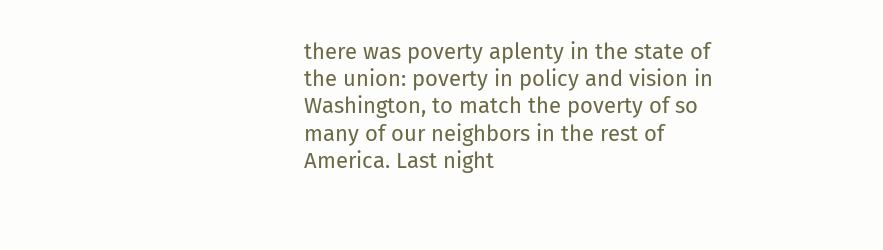there was poverty aplenty in the state of the union: poverty in policy and vision in Washington, to match the poverty of so many of our neighbors in the rest of America. Last night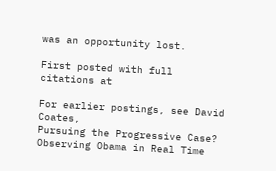was an opportunity lost.

First posted with full citations at

For earlier postings, see David Coates,
Pursuing the Progressive Case? Observing Obama in Real Time